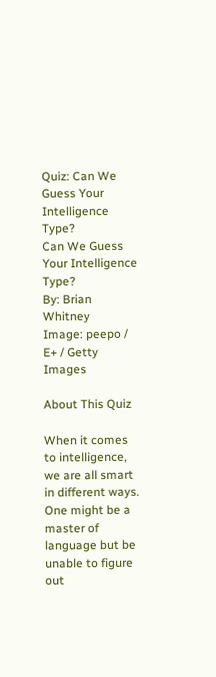Quiz: Can We Guess Your Intelligence Type?
Can We Guess Your Intelligence Type?
By: Brian Whitney
Image: peepo / E+ / Getty Images

About This Quiz

When it comes to intelligence, we are all smart in different ways. One might be a master of language but be unable to figure out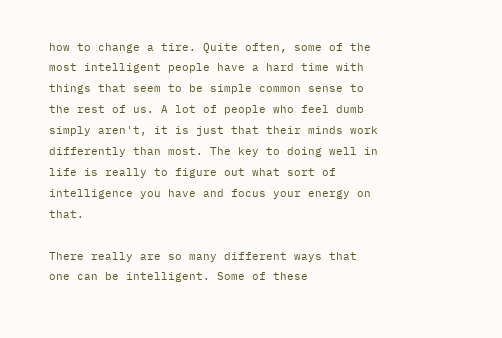how to change a tire. Quite often, some of the most intelligent people have a hard time with things that seem to be simple common sense to the rest of us. A lot of people who feel dumb simply aren't, it is just that their minds work differently than most. The key to doing well in life is really to figure out what sort of intelligence you have and focus your energy on that.

There really are so many different ways that one can be intelligent. Some of these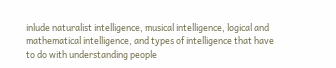inlude naturalist intelligence, musical intelligence, logical and mathematical intelligence, and types of intelligence that have to do with understanding people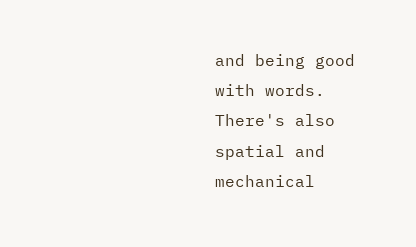and being good with words. There's also spatial and mechanical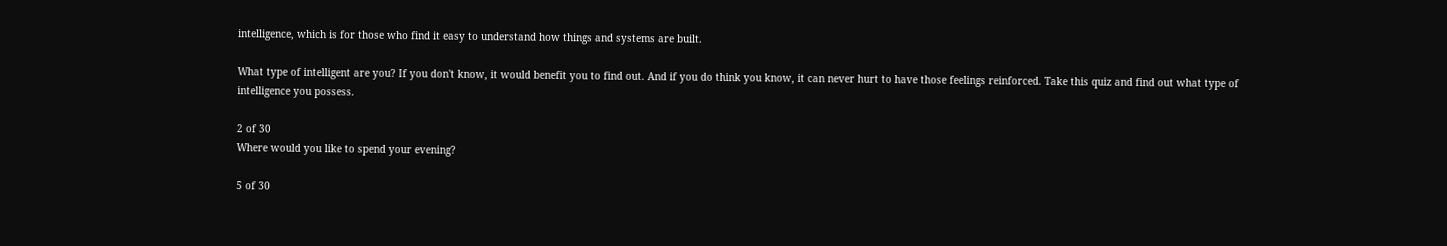intelligence, which is for those who find it easy to understand how things and systems are built.

What type of intelligent are you? If you don't know, it would benefit you to find out. And if you do think you know, it can never hurt to have those feelings reinforced. Take this quiz and find out what type of intelligence you possess.

2 of 30
Where would you like to spend your evening?

5 of 30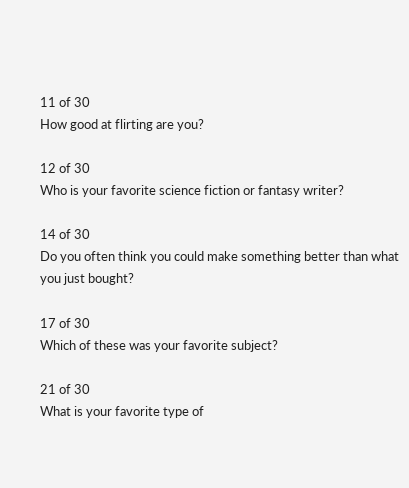11 of 30
How good at flirting are you?

12 of 30
Who is your favorite science fiction or fantasy writer?

14 of 30
Do you often think you could make something better than what you just bought?

17 of 30
Which of these was your favorite subject?

21 of 30
What is your favorite type of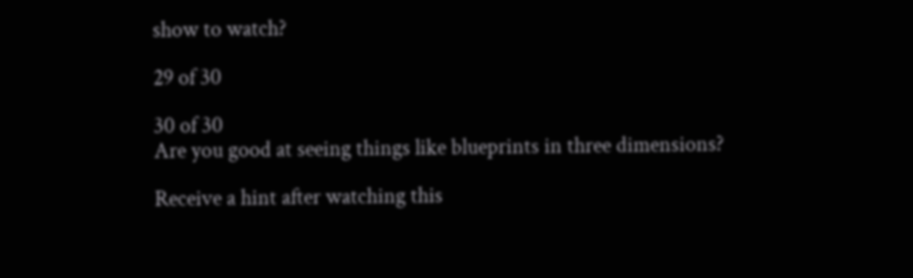show to watch?

29 of 30

30 of 30
Are you good at seeing things like blueprints in three dimensions?

Receive a hint after watching this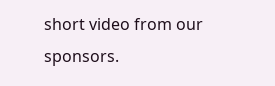short video from our sponsors.